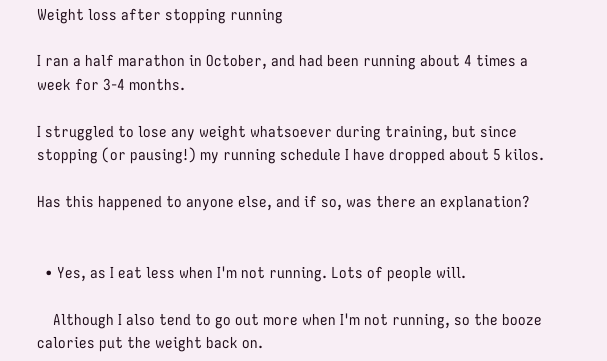Weight loss after stopping running

I ran a half marathon in October, and had been running about 4 times a week for 3-4 months.

I struggled to lose any weight whatsoever during training, but since stopping (or pausing!) my running schedule I have dropped about 5 kilos.

Has this happened to anyone else, and if so, was there an explanation?


  • Yes, as I eat less when I'm not running. Lots of people will.

    Although I also tend to go out more when I'm not running, so the booze calories put the weight back on.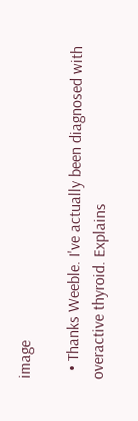image

  • Thanks Weeble. I've actually been diagnosed with overactive thyroid. Explains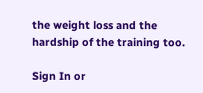the weight loss and the hardship of the training too.

Sign In or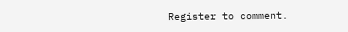Register to comment.